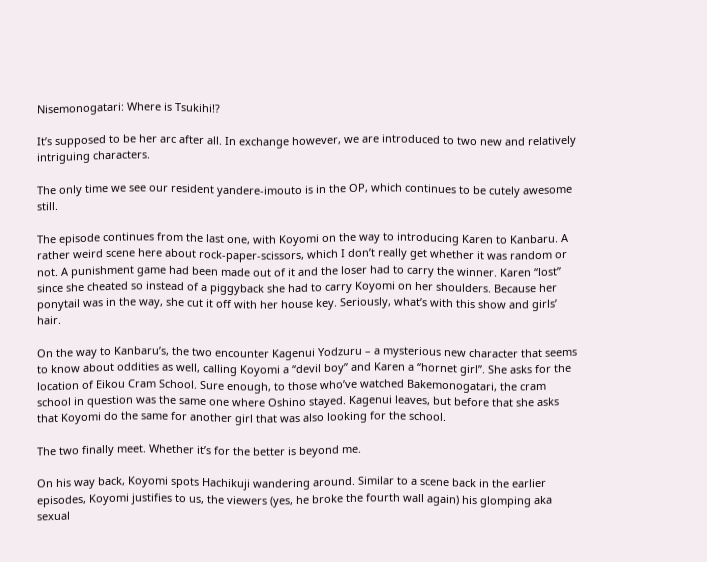Nisemonogatari: Where is Tsukihi!?

It’s supposed to be her arc after all. In exchange however, we are introduced to two new and relatively intriguing characters.

The only time we see our resident yandere-imouto is in the OP, which continues to be cutely awesome still.

The episode continues from the last one, with Koyomi on the way to introducing Karen to Kanbaru. A rather weird scene here about rock-paper-scissors, which I don’t really get whether it was random or not. A punishment game had been made out of it and the loser had to carry the winner. Karen “lost” since she cheated so instead of a piggyback she had to carry Koyomi on her shoulders. Because her ponytail was in the way, she cut it off with her house key. Seriously, what’s with this show and girls’ hair.

On the way to Kanbaru’s, the two encounter Kagenui Yodzuru – a mysterious new character that seems to know about oddities as well, calling Koyomi a “devil boy” and Karen a “hornet girl”. She asks for the location of Eikou Cram School. Sure enough, to those who’ve watched Bakemonogatari, the cram school in question was the same one where Oshino stayed. Kagenui leaves, but before that she asks that Koyomi do the same for another girl that was also looking for the school.

The two finally meet. Whether it’s for the better is beyond me.

On his way back, Koyomi spots Hachikuji wandering around. Similar to a scene back in the earlier episodes, Koyomi justifies to us, the viewers (yes, he broke the fourth wall again) his glomping aka sexual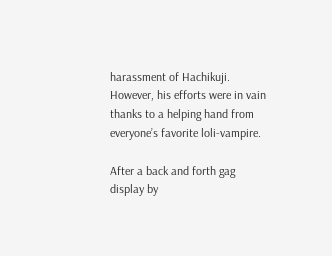harassment of Hachikuji. However, his efforts were in vain thanks to a helping hand from everyone’s favorite loli-vampire.

After a back and forth gag display by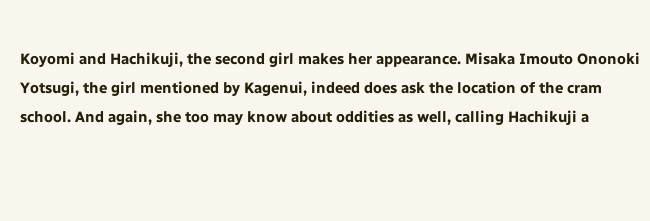Koyomi and Hachikuji, the second girl makes her appearance. Misaka Imouto Ononoki Yotsugi, the girl mentioned by Kagenui, indeed does ask the location of the cram school. And again, she too may know about oddities as well, calling Hachikuji a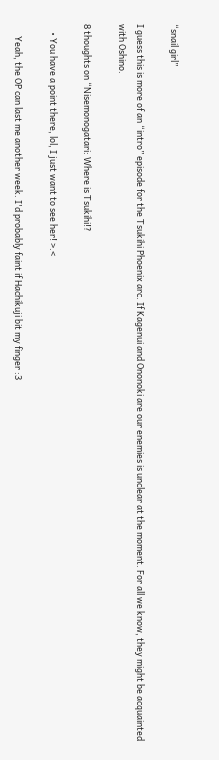“snail girl”

I guess this is more of an “intro” episode for the Tsukihi Phoenix arc. If Kagenui and Ononoki are our enemies is unclear at the moment. For all we know, they might be acquainted with Oshino.

8 thoughts on “Nisemonogatari: Where is Tsukihi!?

    • You have a point there, lol, I just want to see her! >.<

      Yeah, the OP can last me another week. I'd probably faint if Hachikuji bit my finger :3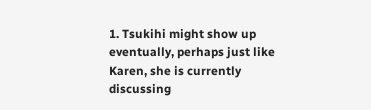1. Tsukihi might show up eventually, perhaps just like Karen, she is currently discussing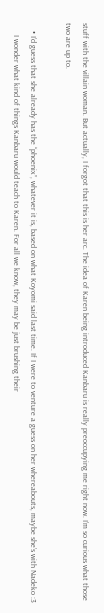stuff with the villain woman. But actually, I forgot that this is her arc. The idea of Karen being introduced Kanbaru is really preoccupying me right now. I’m so curious what those two are up to.

    • I’d guess that she already has the “phoenix”, whatever it is, based on what Koyomi said last time. If I were to venture a guess on her whereabouts, maybe she’s with Nadeko :3
      I wonder what kind of things Kanbaru would teach to Karen. For all we know, they may be just brushing their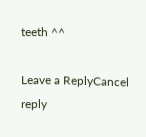teeth ^^

Leave a ReplyCancel reply